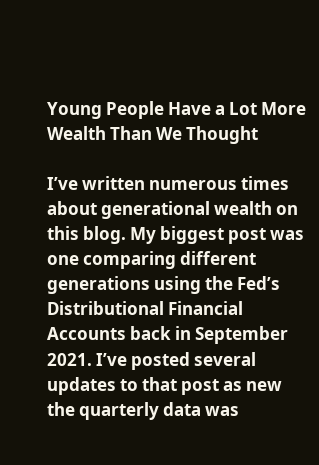Young People Have a Lot More Wealth Than We Thought

I’ve written numerous times about generational wealth on this blog. My biggest post was one comparing different generations using the Fed’s Distributional Financial Accounts back in September 2021. I’ve posted several updates to that post as new the quarterly data was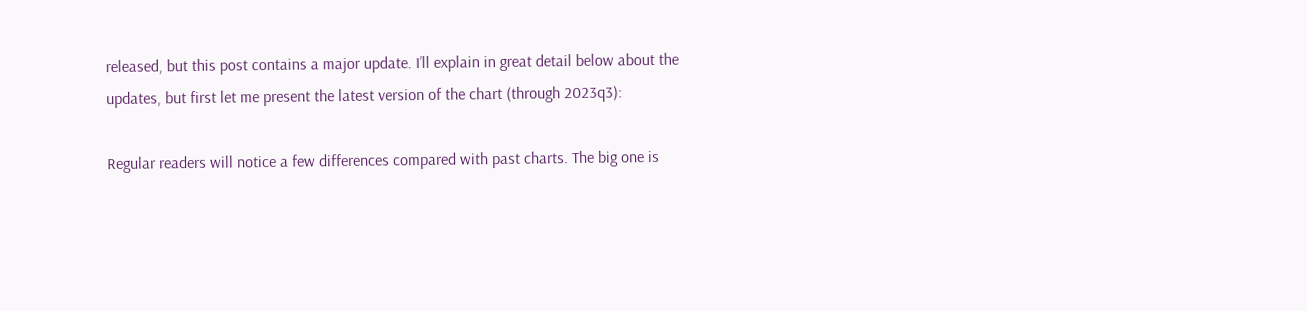released, but this post contains a major update. I’ll explain in great detail below about the updates, but first let me present the latest version of the chart (through 2023q3):

Regular readers will notice a few differences compared with past charts. The big one is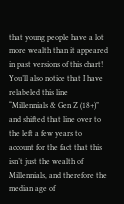that young people have a lot more wealth than it appeared in past versions of this chart! You’ll also notice that I have relabeled this line “Millennials & Gen Z (18+)” and shifted that line over to the left a few years to account for the fact that this isn’t just the wealth of Millennials, and therefore the median age of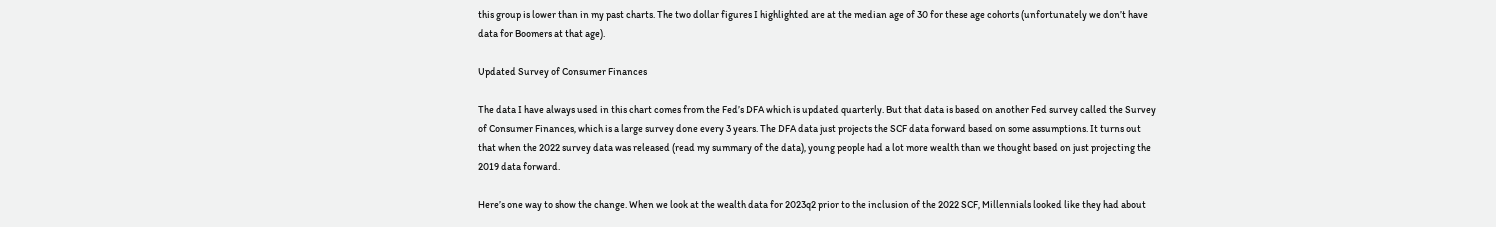this group is lower than in my past charts. The two dollar figures I highlighted are at the median age of 30 for these age cohorts (unfortunately we don’t have data for Boomers at that age).

Updated Survey of Consumer Finances

The data I have always used in this chart comes from the Fed’s DFA which is updated quarterly. But that data is based on another Fed survey called the Survey of Consumer Finances, which is a large survey done every 3 years. The DFA data just projects the SCF data forward based on some assumptions. It turns out that when the 2022 survey data was released (read my summary of the data), young people had a lot more wealth than we thought based on just projecting the 2019 data forward.

Here’s one way to show the change. When we look at the wealth data for 2023q2 prior to the inclusion of the 2022 SCF, Millennials looked like they had about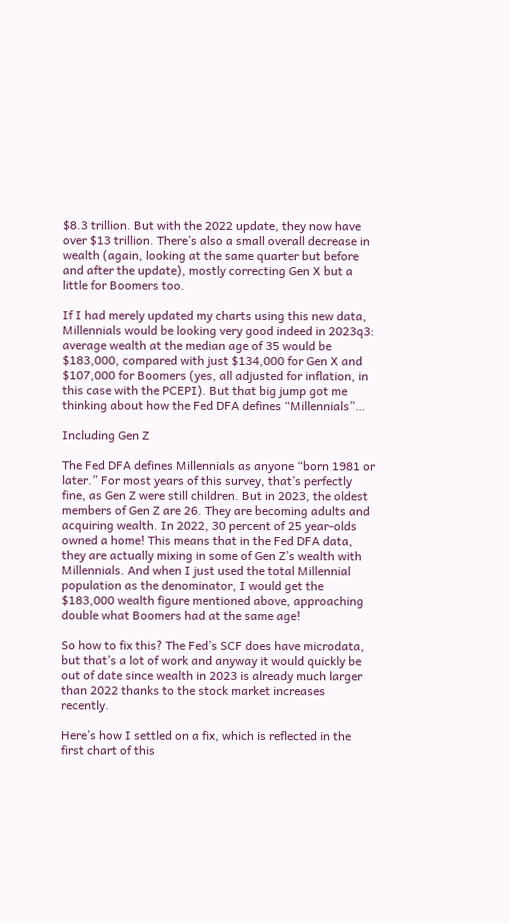$8.3 trillion. But with the 2022 update, they now have over $13 trillion. There’s also a small overall decrease in wealth (again, looking at the same quarter but before and after the update), mostly correcting Gen X but a little for Boomers too.

If I had merely updated my charts using this new data, Millennials would be looking very good indeed in 2023q3: average wealth at the median age of 35 would be $183,000, compared with just $134,000 for Gen X and $107,000 for Boomers (yes, all adjusted for inflation, in this case with the PCEPI). But that big jump got me thinking about how the Fed DFA defines “Millennials”…

Including Gen Z

The Fed DFA defines Millennials as anyone “born 1981 or later.” For most years of this survey, that’s perfectly fine, as Gen Z were still children. But in 2023, the oldest members of Gen Z are 26. They are becoming adults and acquiring wealth. In 2022, 30 percent of 25 year-olds owned a home! This means that in the Fed DFA data, they are actually mixing in some of Gen Z’s wealth with Millennials. And when I just used the total Millennial population as the denominator, I would get the $183,000 wealth figure mentioned above, approaching double what Boomers had at the same age!

So how to fix this? The Fed’s SCF does have microdata, but that’s a lot of work and anyway it would quickly be out of date since wealth in 2023 is already much larger than 2022 thanks to the stock market increases recently.

Here’s how I settled on a fix, which is reflected in the first chart of this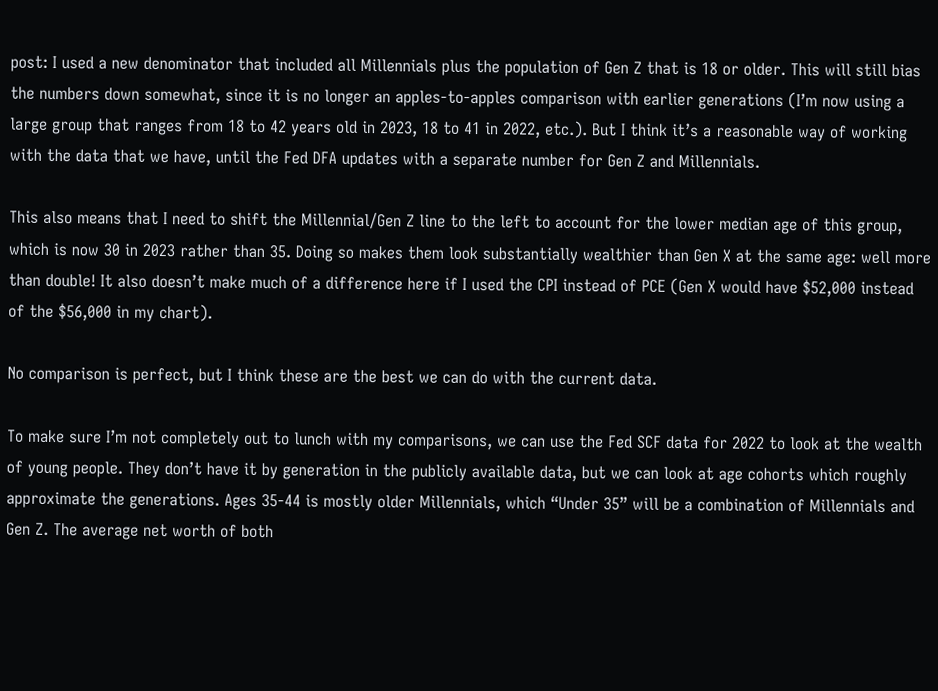post: I used a new denominator that included all Millennials plus the population of Gen Z that is 18 or older. This will still bias the numbers down somewhat, since it is no longer an apples-to-apples comparison with earlier generations (I’m now using a large group that ranges from 18 to 42 years old in 2023, 18 to 41 in 2022, etc.). But I think it’s a reasonable way of working with the data that we have, until the Fed DFA updates with a separate number for Gen Z and Millennials.

This also means that I need to shift the Millennial/Gen Z line to the left to account for the lower median age of this group, which is now 30 in 2023 rather than 35. Doing so makes them look substantially wealthier than Gen X at the same age: well more than double! It also doesn’t make much of a difference here if I used the CPI instead of PCE (Gen X would have $52,000 instead of the $56,000 in my chart).

No comparison is perfect, but I think these are the best we can do with the current data.

To make sure I’m not completely out to lunch with my comparisons, we can use the Fed SCF data for 2022 to look at the wealth of young people. They don’t have it by generation in the publicly available data, but we can look at age cohorts which roughly approximate the generations. Ages 35-44 is mostly older Millennials, which “Under 35” will be a combination of Millennials and Gen Z. The average net worth of both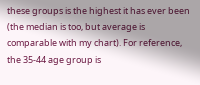these groups is the highest it has ever been (the median is too, but average is comparable with my chart). For reference, the 35-44 age group is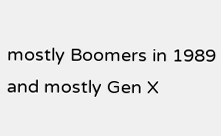mostly Boomers in 1989 and mostly Gen X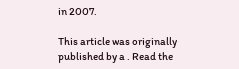in 2007.

This article was originally published by a . Read the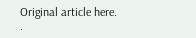Original article here. .